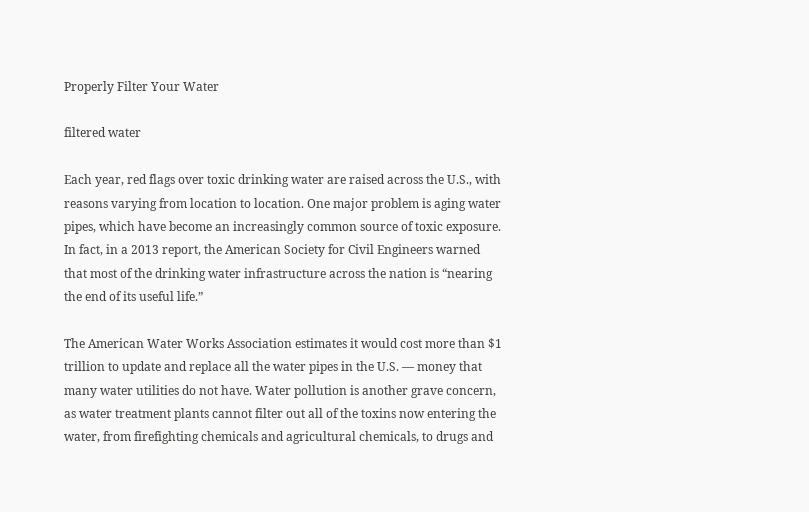Properly Filter Your Water

filtered water

Each year, red flags over toxic drinking water are raised across the U.S., with reasons varying from location to location. One major problem is aging water pipes, which have become an increasingly common source of toxic exposure.  In fact, in a 2013 report, the American Society for Civil Engineers warned that most of the drinking water infrastructure across the nation is “nearing the end of its useful life.”

The American Water Works Association estimates it would cost more than $1 trillion to update and replace all the water pipes in the U.S. — money that many water utilities do not have. Water pollution is another grave concern, as water treatment plants cannot filter out all of the toxins now entering the water, from firefighting chemicals and agricultural chemicals, to drugs and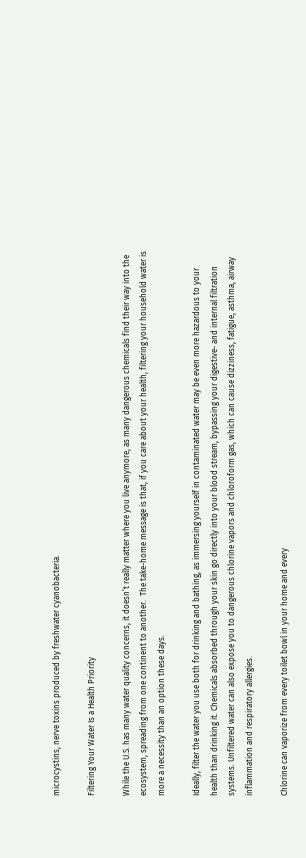microcystins, nerve toxins produced by freshwater cyanobacteria.

Filtering Your Water Is a Health Priority

While the U.S. has many water quality concerns, it doesn’t really matter where you live anymore, as many dangerous chemicals find their way into the ecosystem, spreading from one continent to another.  The take-home message is that, if you care about your health, filtering your household water is more a necessity than an option these days.

Ideally, filter the water you use both for drinking and bathing, as immersing yourself in contaminated water may be even more hazardous to your health than drinking it. Chemicals absorbed through your skin go directly into your blood stream, bypassing your digestive- and internal filtration systems. Unfiltered water can also expose you to dangerous chlorine vapors and chloroform gas, which can cause dizziness, fatigue, asthma, airway inflammation and respiratory allergies.

Chlorine can vaporize from every toilet bowl in your home and every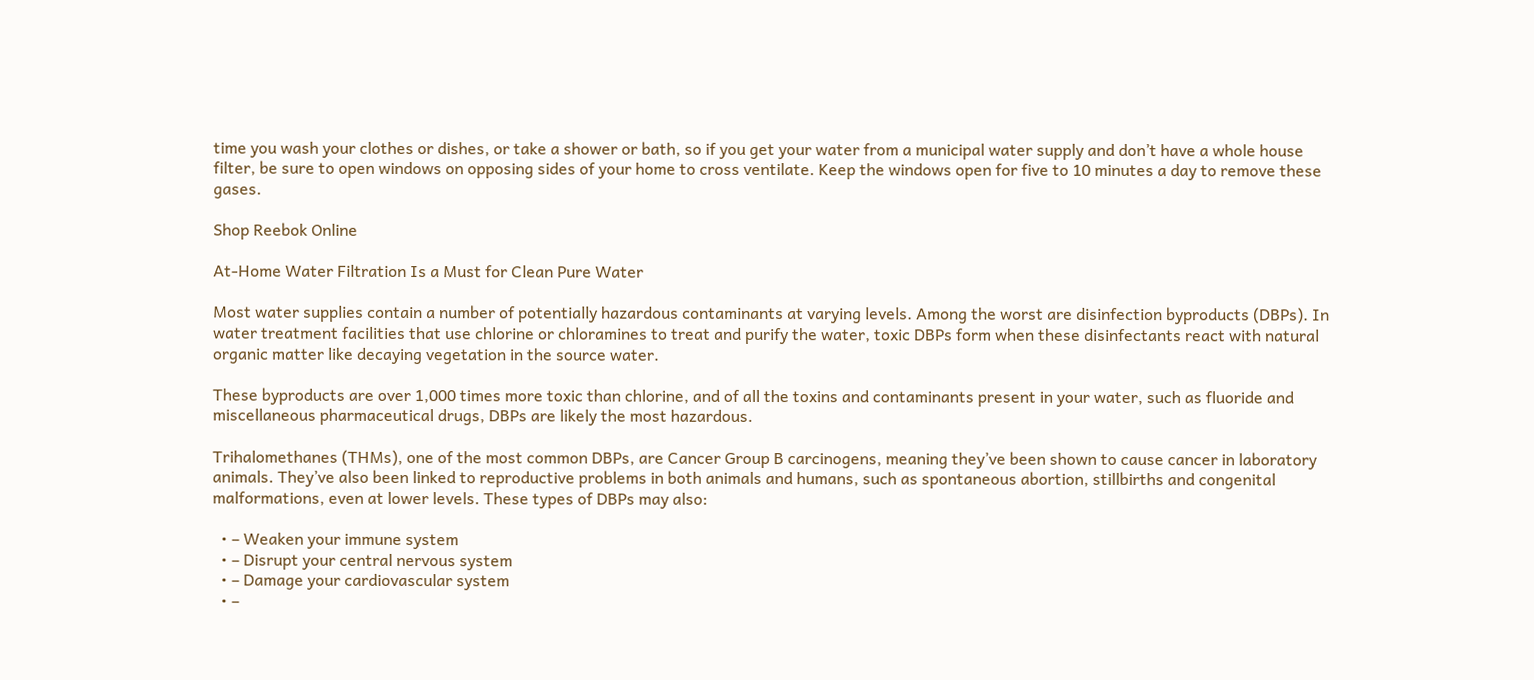time you wash your clothes or dishes, or take a shower or bath, so if you get your water from a municipal water supply and don’t have a whole house filter, be sure to open windows on opposing sides of your home to cross ventilate. Keep the windows open for five to 10 minutes a day to remove these gases.

Shop Reebok Online

At-Home Water Filtration Is a Must for Clean Pure Water

Most water supplies contain a number of potentially hazardous contaminants at varying levels. Among the worst are disinfection byproducts (DBPs). In water treatment facilities that use chlorine or chloramines to treat and purify the water, toxic DBPs form when these disinfectants react with natural organic matter like decaying vegetation in the source water.

These byproducts are over 1,000 times more toxic than chlorine, and of all the toxins and contaminants present in your water, such as fluoride and miscellaneous pharmaceutical drugs, DBPs are likely the most hazardous.

Trihalomethanes (THMs), one of the most common DBPs, are Cancer Group B carcinogens, meaning they’ve been shown to cause cancer in laboratory animals. They’ve also been linked to reproductive problems in both animals and humans, such as spontaneous abortion, stillbirths and congenital malformations, even at lower levels. These types of DBPs may also:

  • – Weaken your immune system
  • – Disrupt your central nervous system
  • – Damage your cardiovascular system
  • –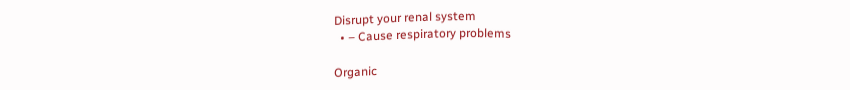Disrupt your renal system
  • – Cause respiratory problems

Organic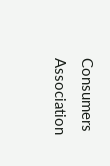Consumers Association